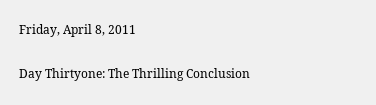Friday, April 8, 2011

Day Thirtyone: The Thrilling Conclusion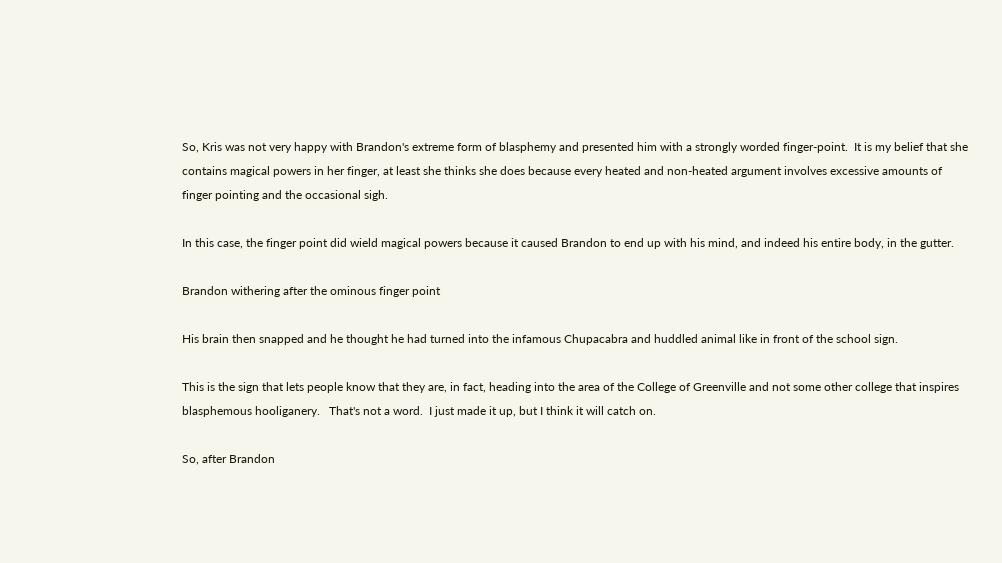So, Kris was not very happy with Brandon's extreme form of blasphemy and presented him with a strongly worded finger-point.  It is my belief that she contains magical powers in her finger, at least she thinks she does because every heated and non-heated argument involves excessive amounts of finger pointing and the occasional sigh.

In this case, the finger point did wield magical powers because it caused Brandon to end up with his mind, and indeed his entire body, in the gutter.

Brandon withering after the ominous finger point

His brain then snapped and he thought he had turned into the infamous Chupacabra and huddled animal like in front of the school sign.

This is the sign that lets people know that they are, in fact, heading into the area of the College of Greenville and not some other college that inspires blasphemous hooliganery.   That's not a word.  I just made it up, but I think it will catch on.

So, after Brandon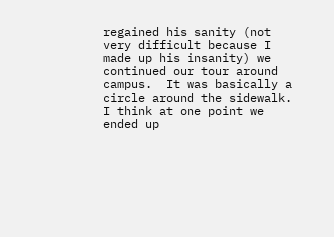regained his sanity (not very difficult because I made up his insanity) we continued our tour around campus.  It was basically a circle around the sidewalk.  I think at one point we ended up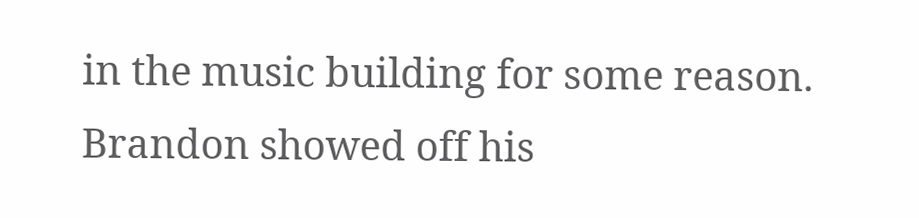in the music building for some reason.  Brandon showed off his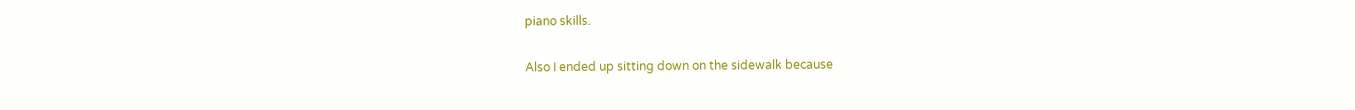piano skills.

Also I ended up sitting down on the sidewalk because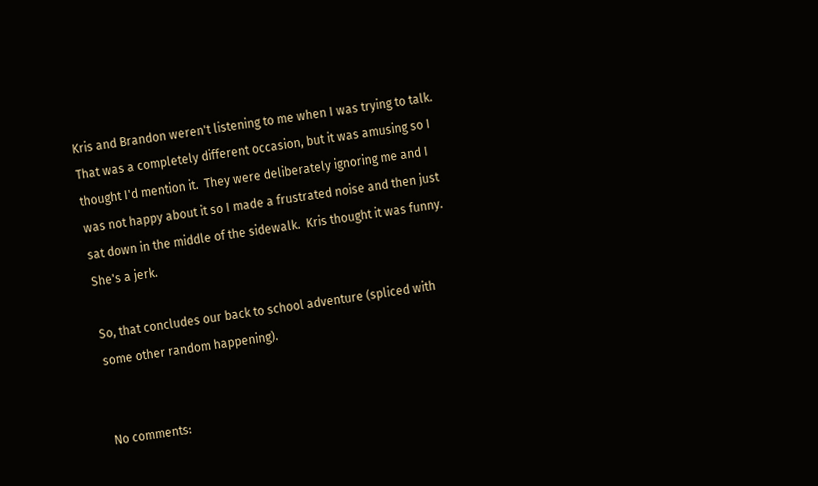Kris and Brandon weren't listening to me when I was trying to talk.  That was a completely different occasion, but it was amusing so I thought I'd mention it.  They were deliberately ignoring me and I was not happy about it so I made a frustrated noise and then just sat down in the middle of the sidewalk.  Kris thought it was funny.  She's a jerk.

So, that concludes our back to school adventure (spliced with some other random happening).


No comments: